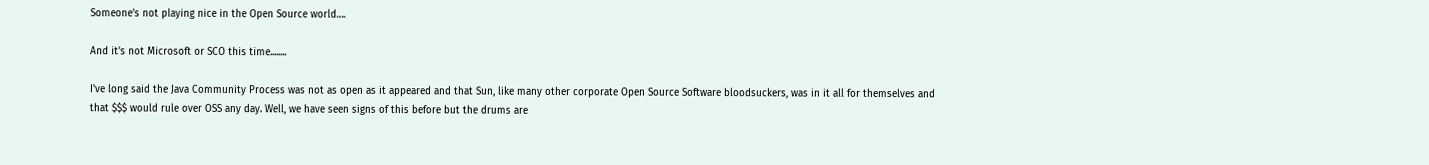Someone’s not playing nice in the Open Source world….

And it's not Microsoft or SCO this time........

I've long said the Java Community Process was not as open as it appeared and that Sun, like many other corporate Open Source Software bloodsuckers, was in it all for themselves and that $$$ would rule over OSS any day. Well, we have seen signs of this before but the drums are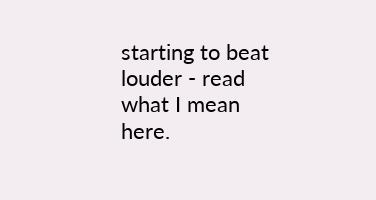starting to beat louder - read what I mean here.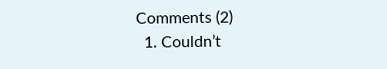Comments (2)
  1. Couldn’t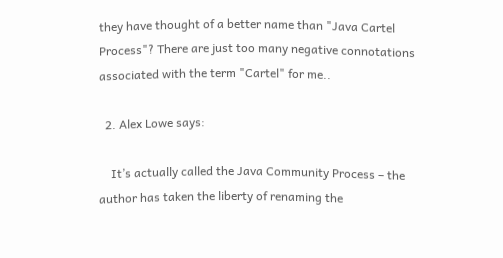they have thought of a better name than "Java Cartel Process"? There are just too many negative connotations associated with the term "Cartel" for me..

  2. Alex Lowe says:

    It’s actually called the Java Community Process – the author has taken the liberty of renaming the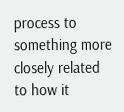process to something more closely related to how it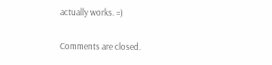actually works. =)

Comments are closed.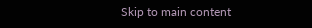Skip to main content